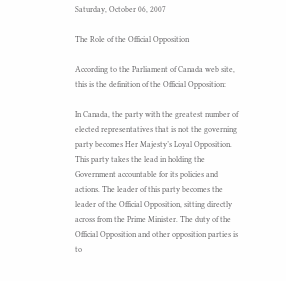Saturday, October 06, 2007

The Role of the Official Opposition

According to the Parliament of Canada web site, this is the definition of the Official Opposition:

In Canada, the party with the greatest number of elected representatives that is not the governing party becomes Her Majesty’s Loyal Opposition. This party takes the lead in holding the Government accountable for its policies and actions. The leader of this party becomes the leader of the Official Opposition, sitting directly across from the Prime Minister. The duty of the Official Opposition and other opposition parties is to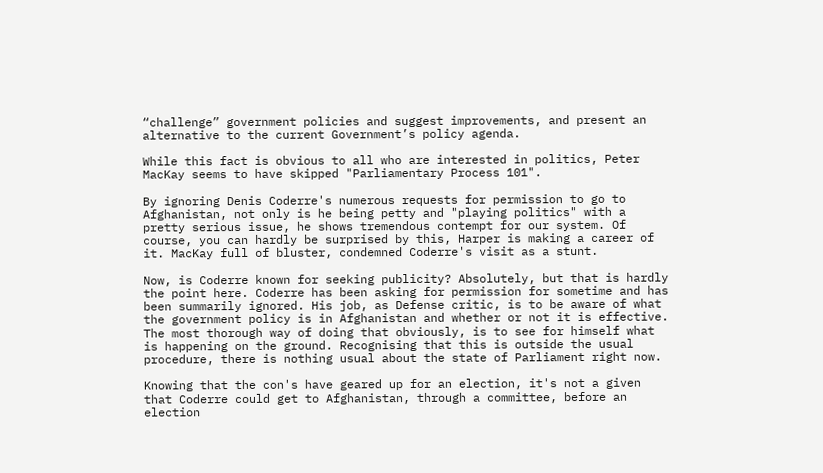“challenge” government policies and suggest improvements, and present an alternative to the current Government’s policy agenda.

While this fact is obvious to all who are interested in politics, Peter MacKay seems to have skipped "Parliamentary Process 101".

By ignoring Denis Coderre's numerous requests for permission to go to Afghanistan, not only is he being petty and "playing politics" with a pretty serious issue, he shows tremendous contempt for our system. Of course, you can hardly be surprised by this, Harper is making a career of it. MacKay full of bluster, condemned Coderre's visit as a stunt.

Now, is Coderre known for seeking publicity? Absolutely, but that is hardly the point here. Coderre has been asking for permission for sometime and has been summarily ignored. His job, as Defense critic, is to be aware of what the government policy is in Afghanistan and whether or not it is effective. The most thorough way of doing that obviously, is to see for himself what is happening on the ground. Recognising that this is outside the usual procedure, there is nothing usual about the state of Parliament right now.

Knowing that the con's have geared up for an election, it's not a given that Coderre could get to Afghanistan, through a committee, before an election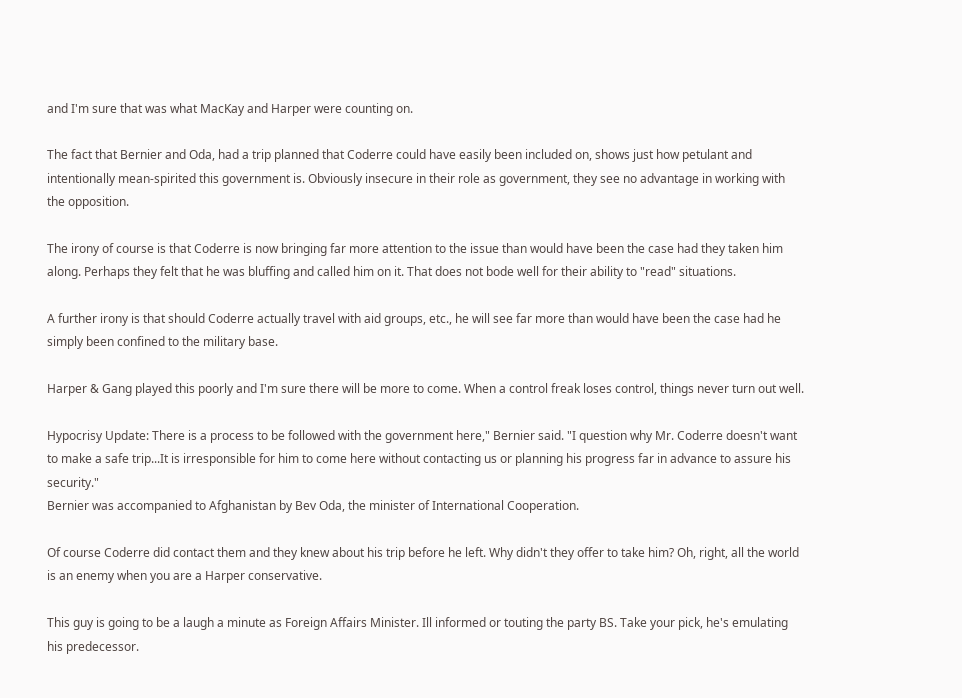and I'm sure that was what MacKay and Harper were counting on.

The fact that Bernier and Oda, had a trip planned that Coderre could have easily been included on, shows just how petulant and intentionally mean-spirited this government is. Obviously insecure in their role as government, they see no advantage in working with the opposition.

The irony of course is that Coderre is now bringing far more attention to the issue than would have been the case had they taken him along. Perhaps they felt that he was bluffing and called him on it. That does not bode well for their ability to "read" situations.

A further irony is that should Coderre actually travel with aid groups, etc., he will see far more than would have been the case had he simply been confined to the military base.

Harper & Gang played this poorly and I'm sure there will be more to come. When a control freak loses control, things never turn out well.

Hypocrisy Update: There is a process to be followed with the government here," Bernier said. "I question why Mr. Coderre doesn't want to make a safe trip...It is irresponsible for him to come here without contacting us or planning his progress far in advance to assure his security."
Bernier was accompanied to Afghanistan by Bev Oda, the minister of International Cooperation.

Of course Coderre did contact them and they knew about his trip before he left. Why didn't they offer to take him? Oh, right, all the world is an enemy when you are a Harper conservative.

This guy is going to be a laugh a minute as Foreign Affairs Minister. Ill informed or touting the party BS. Take your pick, he's emulating his predecessor.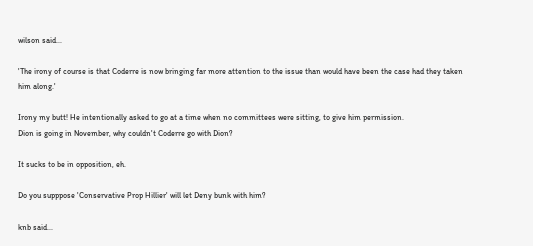wilson said...

'The irony of course is that Coderre is now bringing far more attention to the issue than would have been the case had they taken him along.'

Irony my butt! He intentionally asked to go at a time when no committees were sitting, to give him permission.
Dion is going in November, why couldn't Coderre go with Dion?

It sucks to be in opposition, eh.

Do you supppose 'Conservative Prop Hillier' will let Deny bunk with him?

knb said...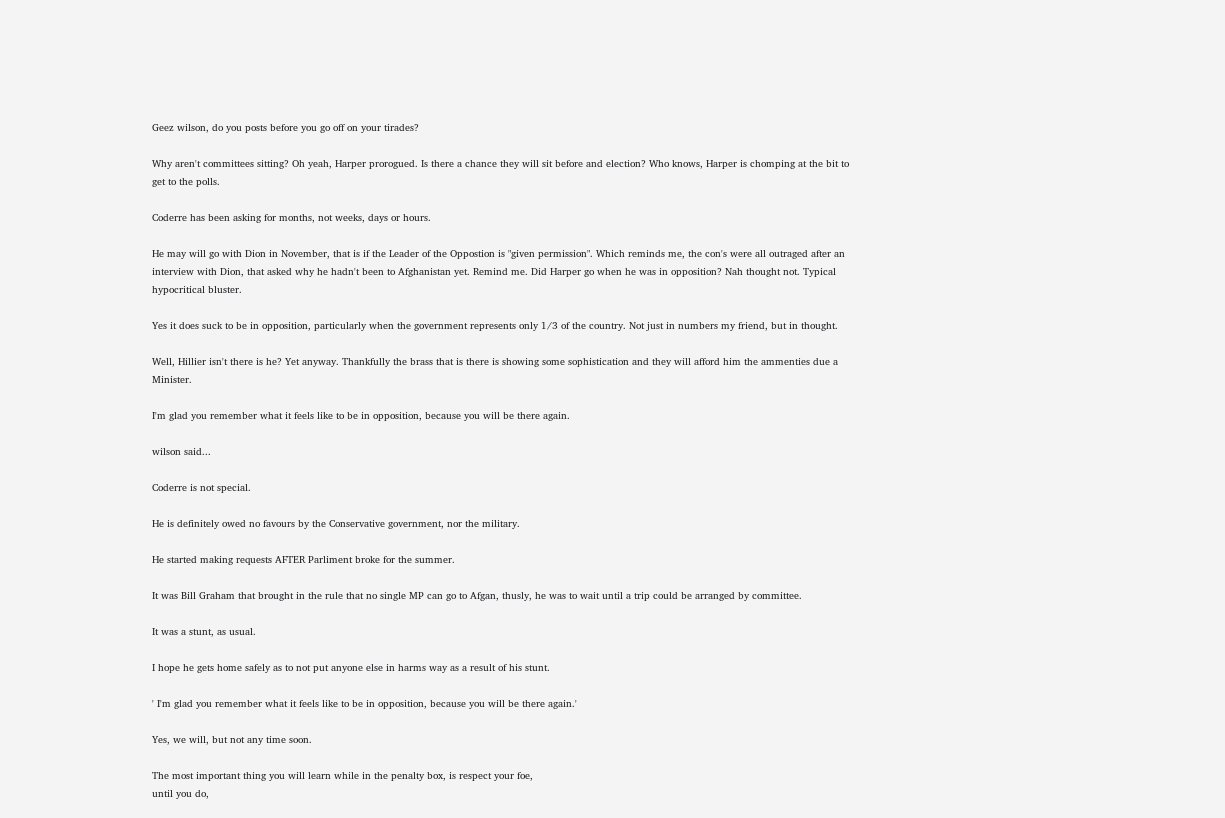Geez wilson, do you posts before you go off on your tirades?

Why aren't committees sitting? Oh yeah, Harper prorogued. Is there a chance they will sit before and election? Who knows, Harper is chomping at the bit to get to the polls.

Coderre has been asking for months, not weeks, days or hours.

He may will go with Dion in November, that is if the Leader of the Oppostion is "given permission". Which reminds me, the con's were all outraged after an interview with Dion, that asked why he hadn't been to Afghanistan yet. Remind me. Did Harper go when he was in opposition? Nah thought not. Typical hypocritical bluster.

Yes it does suck to be in opposition, particularly when the government represents only 1/3 of the country. Not just in numbers my friend, but in thought.

Well, Hillier isn't there is he? Yet anyway. Thankfully the brass that is there is showing some sophistication and they will afford him the ammenties due a Minister.

I'm glad you remember what it feels like to be in opposition, because you will be there again.

wilson said...

Coderre is not special.

He is definitely owed no favours by the Conservative government, nor the military.

He started making requests AFTER Parliment broke for the summer.

It was Bill Graham that brought in the rule that no single MP can go to Afgan, thusly, he was to wait until a trip could be arranged by committee.

It was a stunt, as usual.

I hope he gets home safely as to not put anyone else in harms way as a result of his stunt.

' I'm glad you remember what it feels like to be in opposition, because you will be there again.'

Yes, we will, but not any time soon.

The most important thing you will learn while in the penalty box, is respect your foe,
until you do,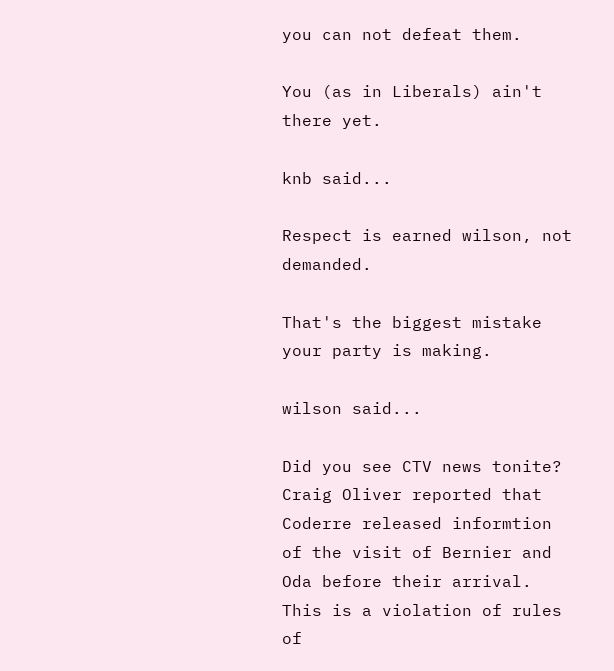you can not defeat them.

You (as in Liberals) ain't there yet.

knb said...

Respect is earned wilson, not demanded.

That's the biggest mistake your party is making.

wilson said...

Did you see CTV news tonite?
Craig Oliver reported that Coderre released informtion of the visit of Bernier and Oda before their arrival.
This is a violation of rules of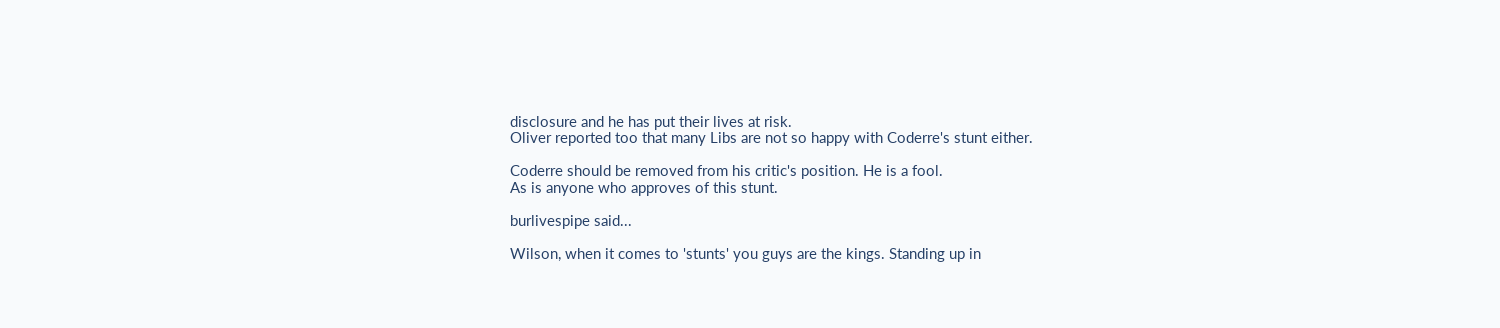disclosure and he has put their lives at risk.
Oliver reported too that many Libs are not so happy with Coderre's stunt either.

Coderre should be removed from his critic's position. He is a fool.
As is anyone who approves of this stunt.

burlivespipe said...

Wilson, when it comes to 'stunts' you guys are the kings. Standing up in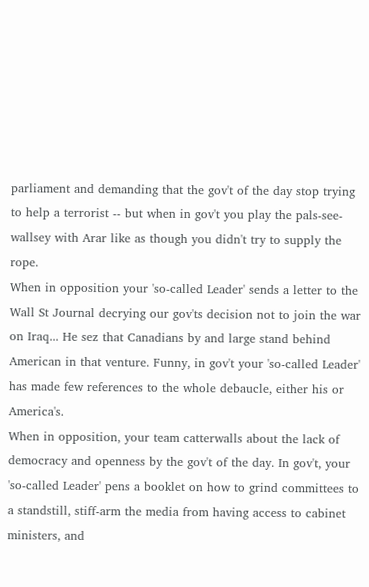parliament and demanding that the gov't of the day stop trying to help a terrorist -- but when in gov't you play the pals-see-wallsey with Arar like as though you didn't try to supply the rope.
When in opposition your 'so-called Leader' sends a letter to the Wall St Journal decrying our gov'ts decision not to join the war on Iraq... He sez that Canadians by and large stand behind American in that venture. Funny, in gov't your 'so-called Leader' has made few references to the whole debaucle, either his or America's.
When in opposition, your team catterwalls about the lack of democracy and openness by the gov't of the day. In gov't, your 'so-called Leader' pens a booklet on how to grind committees to a standstill, stiff-arm the media from having access to cabinet ministers, and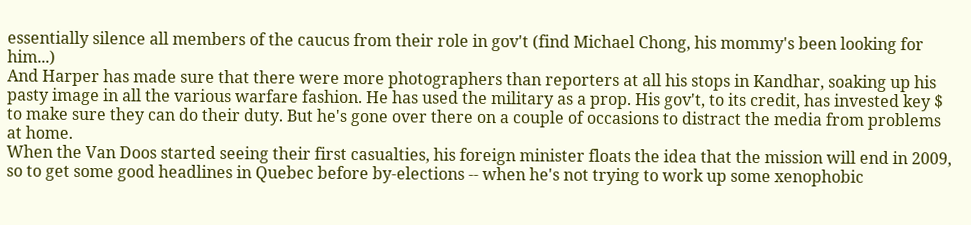essentially silence all members of the caucus from their role in gov't (find Michael Chong, his mommy's been looking for him...)
And Harper has made sure that there were more photographers than reporters at all his stops in Kandhar, soaking up his pasty image in all the various warfare fashion. He has used the military as a prop. His gov't, to its credit, has invested key $ to make sure they can do their duty. But he's gone over there on a couple of occasions to distract the media from problems at home.
When the Van Doos started seeing their first casualties, his foreign minister floats the idea that the mission will end in 2009, so to get some good headlines in Quebec before by-elections -- when he's not trying to work up some xenophobic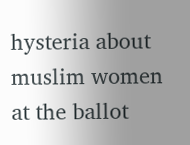hysteria about muslim women at the ballot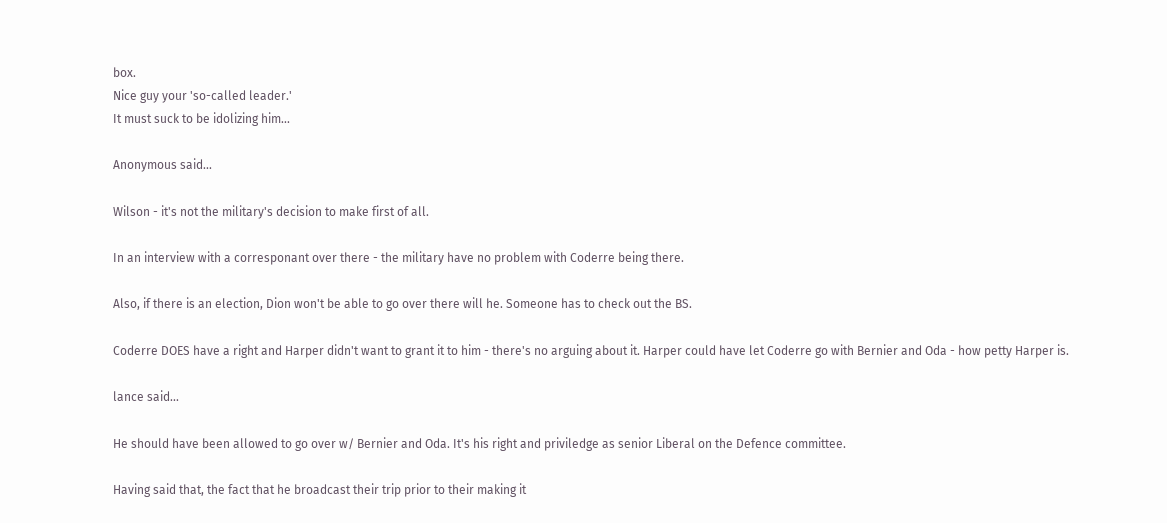box.
Nice guy your 'so-called leader.'
It must suck to be idolizing him...

Anonymous said...

Wilson - it's not the military's decision to make first of all.

In an interview with a corresponant over there - the military have no problem with Coderre being there.

Also, if there is an election, Dion won't be able to go over there will he. Someone has to check out the BS.

Coderre DOES have a right and Harper didn't want to grant it to him - there's no arguing about it. Harper could have let Coderre go with Bernier and Oda - how petty Harper is.

lance said...

He should have been allowed to go over w/ Bernier and Oda. It's his right and priviledge as senior Liberal on the Defence committee.

Having said that, the fact that he broadcast their trip prior to their making it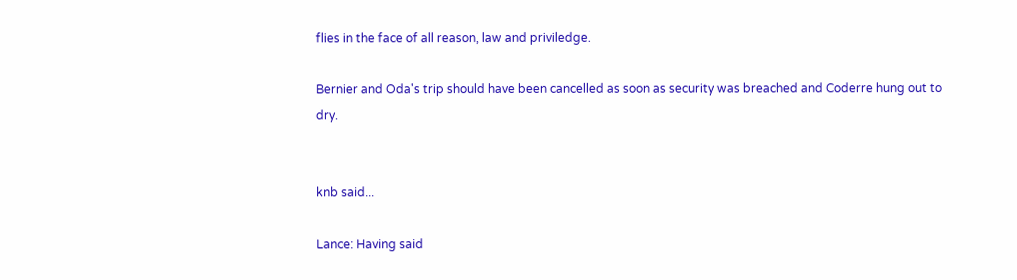flies in the face of all reason, law and priviledge.

Bernier and Oda's trip should have been cancelled as soon as security was breached and Coderre hung out to dry.


knb said...

Lance: Having said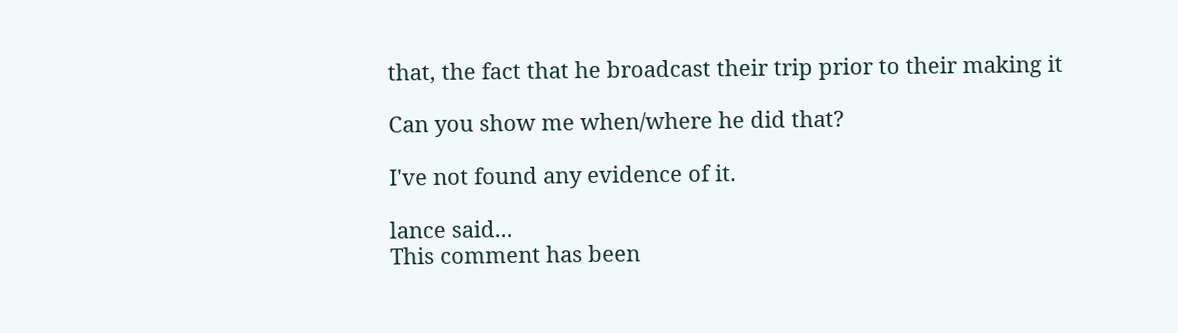that, the fact that he broadcast their trip prior to their making it

Can you show me when/where he did that?

I've not found any evidence of it.

lance said...
This comment has been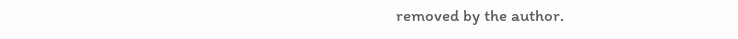removed by the author.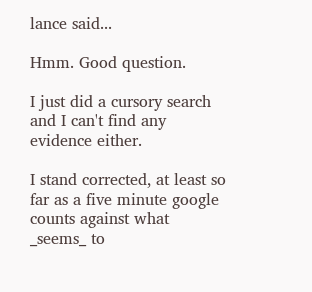lance said...

Hmm. Good question.

I just did a cursory search and I can't find any evidence either.

I stand corrected, at least so far as a five minute google counts against what _seems_ to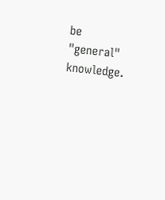be "general" knowledge.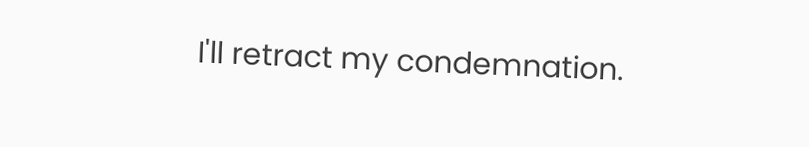I'll retract my condemnation.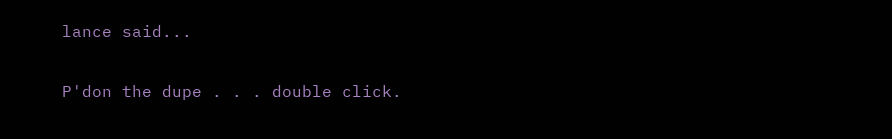lance said...

P'don the dupe . . . double click.